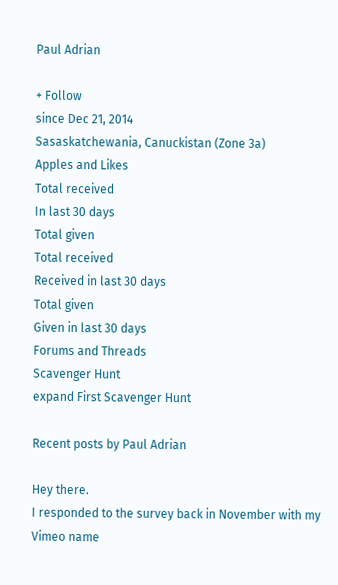Paul Adrian

+ Follow
since Dec 21, 2014
Sasaskatchewania, Canuckistan (Zone 3a)
Apples and Likes
Total received
In last 30 days
Total given
Total received
Received in last 30 days
Total given
Given in last 30 days
Forums and Threads
Scavenger Hunt
expand First Scavenger Hunt

Recent posts by Paul Adrian

Hey there.
I responded to the survey back in November with my Vimeo name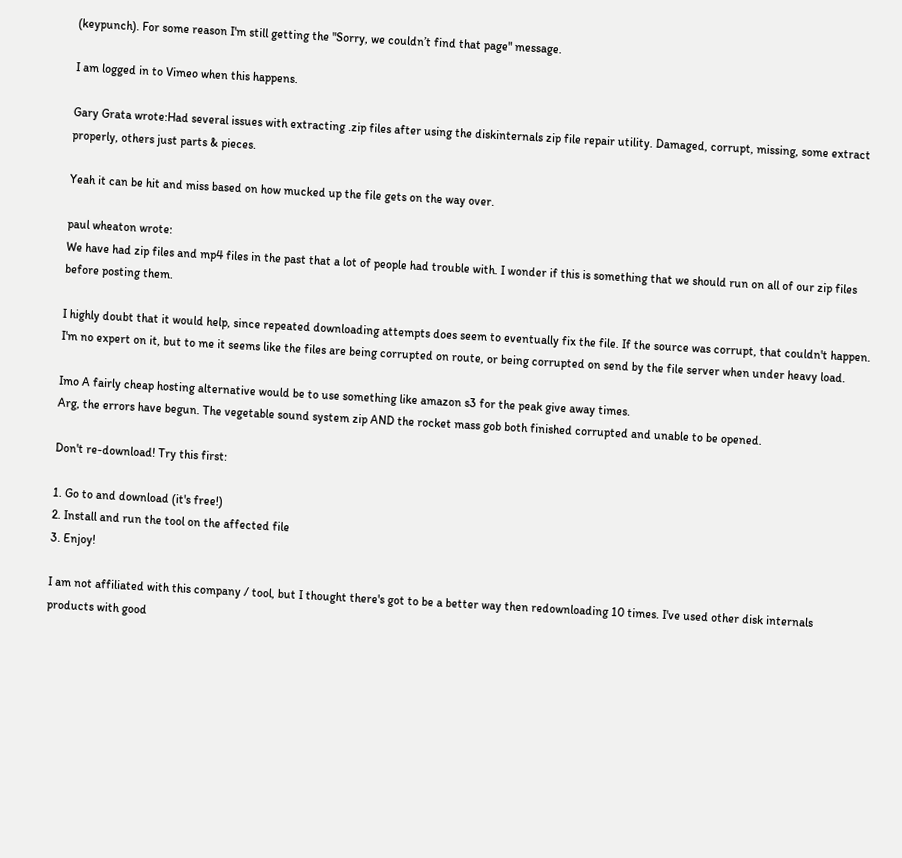(keypunch). For some reason I'm still getting the "Sorry, we couldn’t find that page" message.

I am logged in to Vimeo when this happens.

Gary Grata wrote:Had several issues with extracting .zip files after using the diskinternals zip file repair utility. Damaged, corrupt, missing, some extract properly, others just parts & pieces.

Yeah it can be hit and miss based on how mucked up the file gets on the way over.

paul wheaton wrote:
We have had zip files and mp4 files in the past that a lot of people had trouble with. I wonder if this is something that we should run on all of our zip files before posting them.

I highly doubt that it would help, since repeated downloading attempts does seem to eventually fix the file. If the source was corrupt, that couldn't happen. I'm no expert on it, but to me it seems like the files are being corrupted on route, or being corrupted on send by the file server when under heavy load.

Imo A fairly cheap hosting alternative would be to use something like amazon s3 for the peak give away times.
Arg, the errors have begun. The vegetable sound system zip AND the rocket mass gob both finished corrupted and unable to be opened.

Don't re-download! Try this first:

1. Go to and download (it's free!)
2. Install and run the tool on the affected file
3. Enjoy!

I am not affiliated with this company / tool, but I thought there's got to be a better way then redownloading 10 times. I've used other disk internals products with good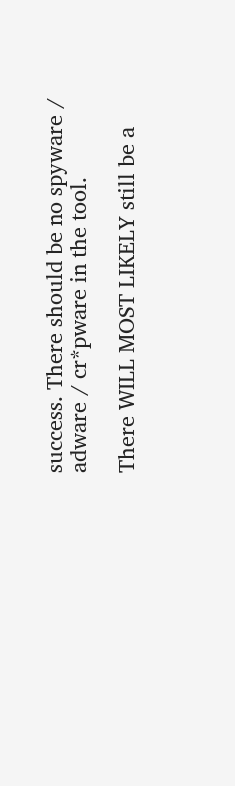success. There should be no spyware / adware / cr*pware in the tool.

There WILL MOST LIKELY still be a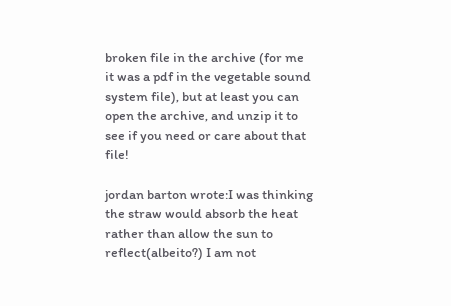broken file in the archive (for me it was a pdf in the vegetable sound system file), but at least you can open the archive, and unzip it to see if you need or care about that file!

jordan barton wrote:I was thinking the straw would absorb the heat rather than allow the sun to reflect(albeito?) I am not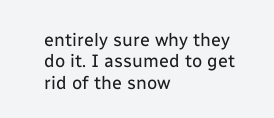entirely sure why they do it. I assumed to get rid of the snow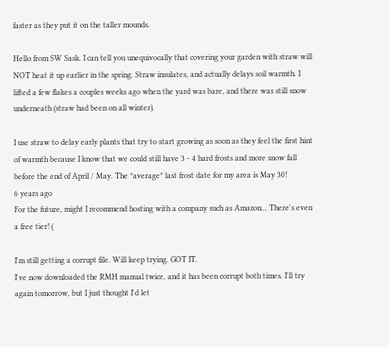faster as they put it on the taller mounds.

Hello from SW Sask. I can tell you unequivocally that covering your garden with straw will NOT heat it up earlier in the spring. Straw insulates, and actually delays soil warmth. I lifted a few flakes a couples weeks ago when the yard was bare, and there was still snow underneath (straw had been on all winter).

I use straw to delay early plants that try to start growing as soon as they feel the first hint of warmth because I know that we could still have 3 - 4 hard frosts and more snow fall before the end of April / May. The *average* last frost date for my area is May 30!
6 years ago
For the future, might I recommend hosting with a company such as Amazon... There's even a free tier! (

I'm still getting a corrupt file. Will keep trying. GOT IT.
I've now downloaded the RMH manual twice, and it has been corrupt both times. I'll try again tomorrow, but I just thought I'd let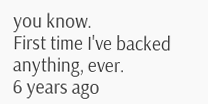you know.
First time I've backed anything, ever.
6 years ago